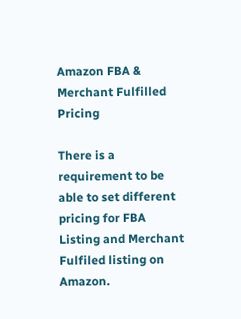Amazon FBA & Merchant Fulfilled Pricing

There is a requirement to be able to set different pricing for FBA Listing and Merchant Fulfiled listing on Amazon.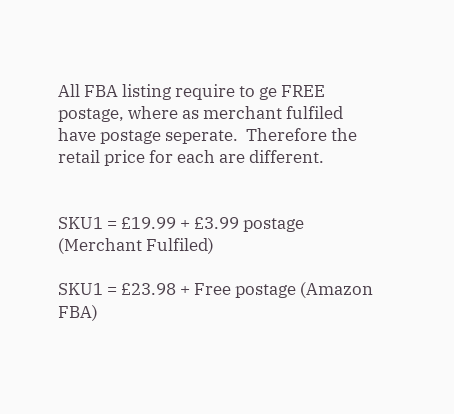All FBA listing require to ge FREE postage, where as merchant fulfiled have postage seperate.  Therefore the retail price for each are different.


SKU1 = £19.99 + £3.99 postage (Merchant Fulfiled)

SKU1 = £23.98 + Free postage (Amazon FBA)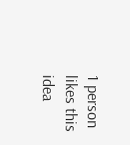1 person likes this idea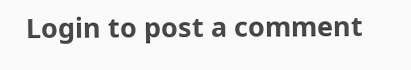Login to post a comment